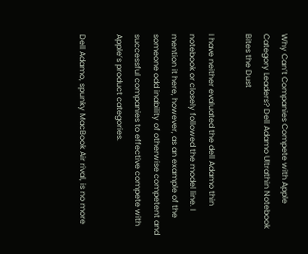Why Can’t Companies Compete with Apple Category Leaders? Dell Adamo Ultrathin Notebook Bites the Dust

I have neither evaluated the dell Adamo thin notebook or closely followed the model line. I mention it here, however, as an example of the someone odd inability of otherwise competent and successful companies to effective compete with Apple’s product categories.

Dell Adamo, spunky MacBook Air rival, is no more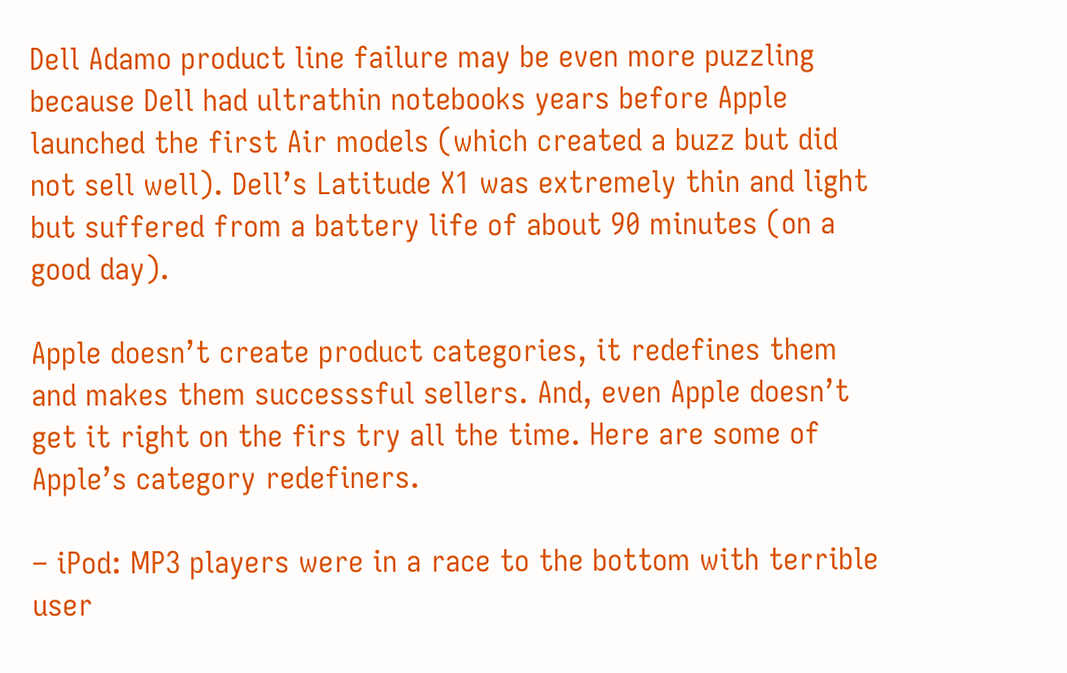Dell Adamo product line failure may be even more puzzling because Dell had ultrathin notebooks years before Apple launched the first Air models (which created a buzz but did not sell well). Dell’s Latitude X1 was extremely thin and light but suffered from a battery life of about 90 minutes (on a good day).

Apple doesn’t create product categories, it redefines them and makes them successsful sellers. And, even Apple doesn’t get it right on the firs try all the time. Here are some of Apple’s category redefiners.

– iPod: MP3 players were in a race to the bottom with terrible user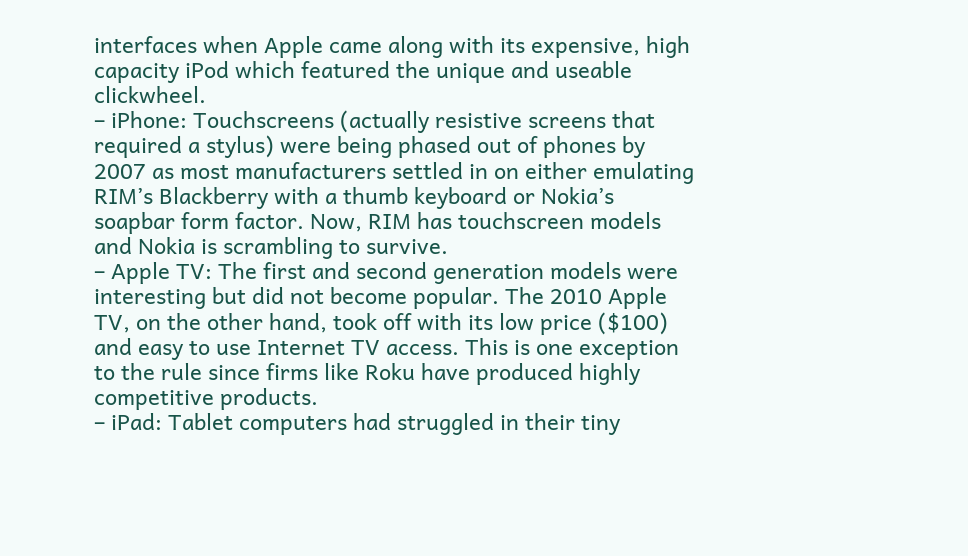interfaces when Apple came along with its expensive, high capacity iPod which featured the unique and useable clickwheel.
– iPhone: Touchscreens (actually resistive screens that required a stylus) were being phased out of phones by 2007 as most manufacturers settled in on either emulating RIM’s Blackberry with a thumb keyboard or Nokia’s soapbar form factor. Now, RIM has touchscreen models and Nokia is scrambling to survive.
– Apple TV: The first and second generation models were interesting but did not become popular. The 2010 Apple TV, on the other hand, took off with its low price ($100) and easy to use Internet TV access. This is one exception to the rule since firms like Roku have produced highly competitive products.
– iPad: Tablet computers had struggled in their tiny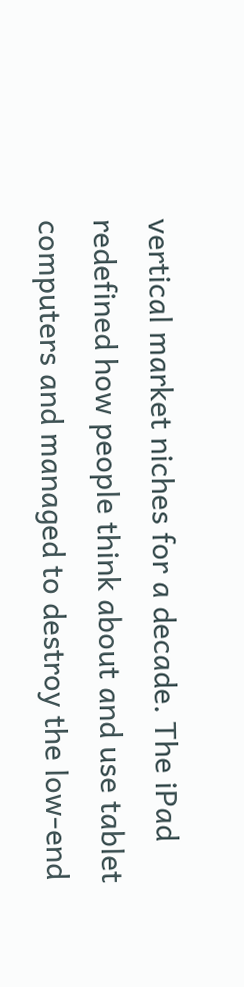vertical market niches for a decade. The iPad redefined how people think about and use tablet computers and managed to destroy the low-end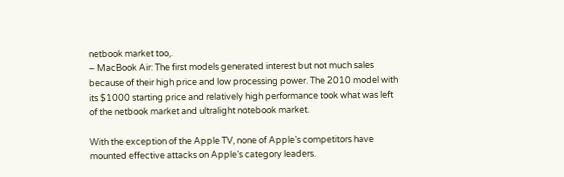netbook market too,.
– MacBook Air: The first models generated interest but not much sales because of their high price and low processing power. The 2010 model with its $1000 starting price and relatively high performance took what was left of the netbook market and ultralight notebook market.

With the exception of the Apple TV, none of Apple’s competitors have mounted effective attacks on Apple’s category leaders.